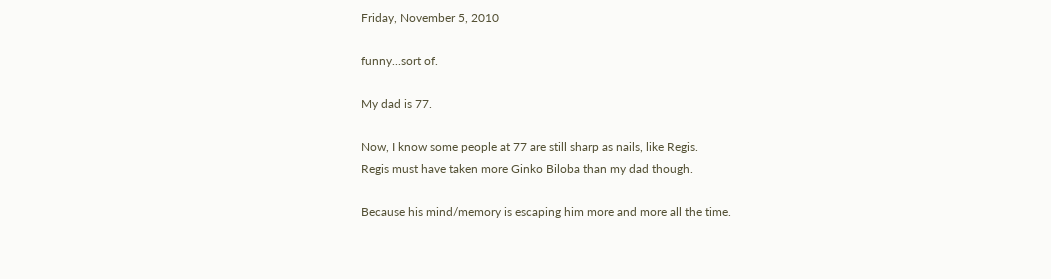Friday, November 5, 2010

funny...sort of.

My dad is 77.

Now, I know some people at 77 are still sharp as nails, like Regis.
Regis must have taken more Ginko Biloba than my dad though.

Because his mind/memory is escaping him more and more all the time.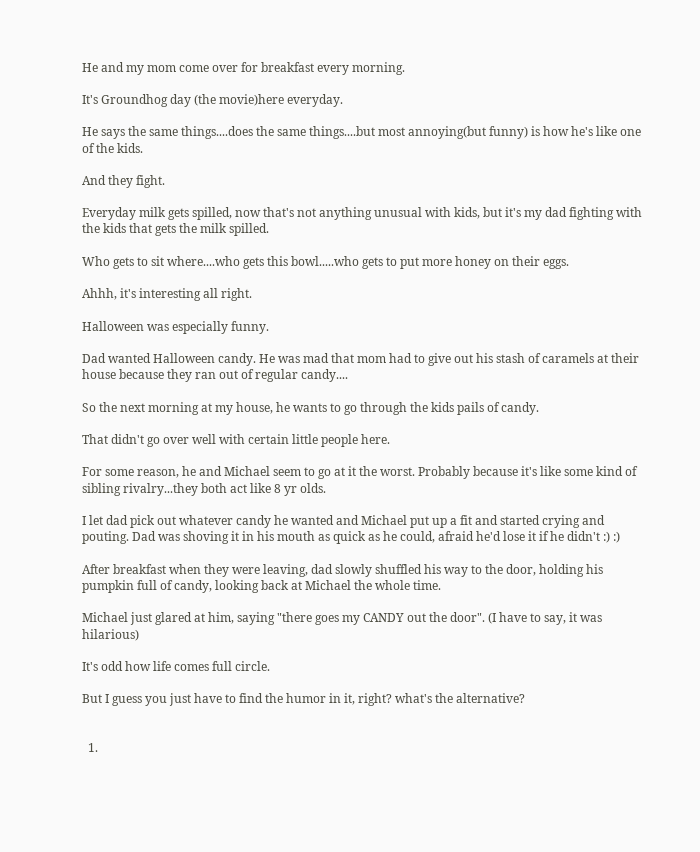He and my mom come over for breakfast every morning.

It's Groundhog day (the movie)here everyday.

He says the same things....does the same things....but most annoying(but funny) is how he's like one of the kids.

And they fight.

Everyday milk gets spilled, now that's not anything unusual with kids, but it's my dad fighting with the kids that gets the milk spilled.

Who gets to sit where....who gets this bowl.....who gets to put more honey on their eggs.

Ahhh, it's interesting all right.

Halloween was especially funny.

Dad wanted Halloween candy. He was mad that mom had to give out his stash of caramels at their house because they ran out of regular candy....

So the next morning at my house, he wants to go through the kids pails of candy.

That didn't go over well with certain little people here.

For some reason, he and Michael seem to go at it the worst. Probably because it's like some kind of sibling rivalry...they both act like 8 yr olds.

I let dad pick out whatever candy he wanted and Michael put up a fit and started crying and pouting. Dad was shoving it in his mouth as quick as he could, afraid he'd lose it if he didn't :) :)

After breakfast when they were leaving, dad slowly shuffled his way to the door, holding his pumpkin full of candy, looking back at Michael the whole time.

Michael just glared at him, saying "there goes my CANDY out the door". (I have to say, it was hilarious)

It's odd how life comes full circle.

But I guess you just have to find the humor in it, right? what's the alternative?


  1.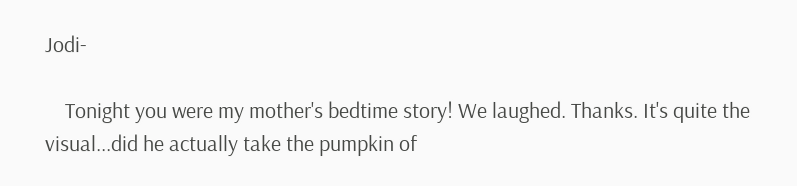Jodi-

    Tonight you were my mother's bedtime story! We laughed. Thanks. It's quite the visual...did he actually take the pumpkin of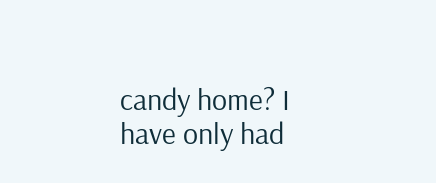candy home? I have only had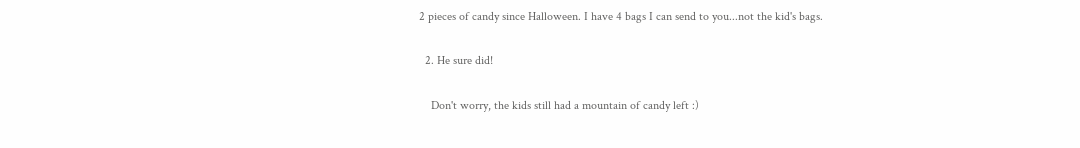2 pieces of candy since Halloween. I have 4 bags I can send to you...not the kid's bags.

  2. He sure did!

    Don't worry, the kids still had a mountain of candy left :)